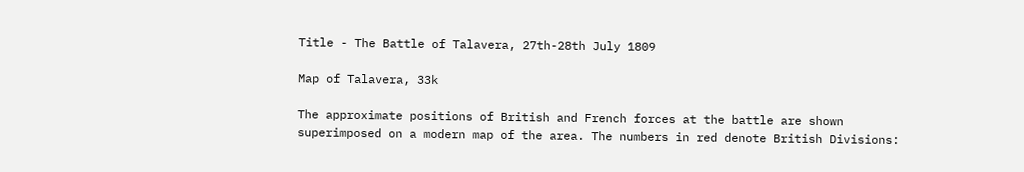Title - The Battle of Talavera, 27th-28th July 1809

Map of Talavera, 33k

The approximate positions of British and French forces at the battle are shown superimposed on a modern map of the area. The numbers in red denote British Divisions: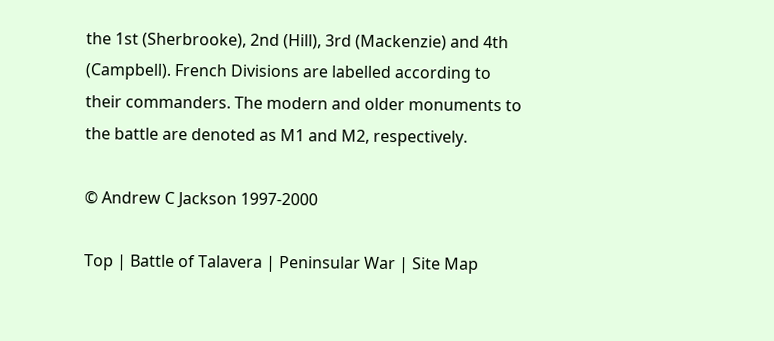the 1st (Sherbrooke), 2nd (Hill), 3rd (Mackenzie) and 4th (Campbell). French Divisions are labelled according to their commanders. The modern and older monuments to the battle are denoted as M1 and M2, respectively.

© Andrew C Jackson 1997-2000

Top | Battle of Talavera | Peninsular War | Site Map